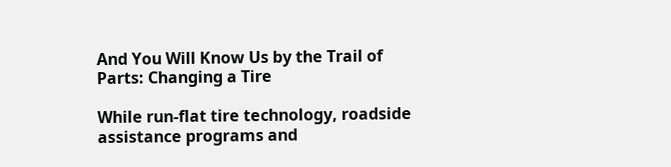And You Will Know Us by the Trail of Parts: Changing a Tire

While run-flat tire technology, roadside assistance programs and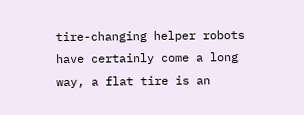tire-changing helper robots have certainly come a long way, a flat tire is an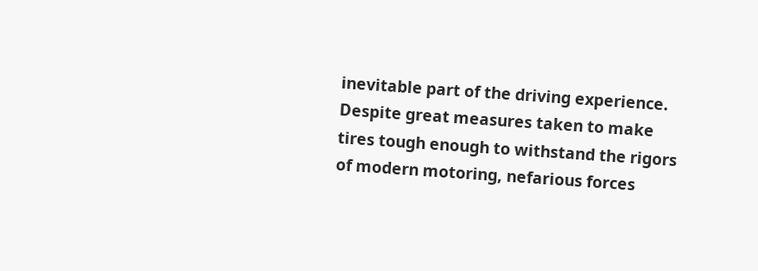inevitable part of the driving experience. Despite great measures taken to make tires tough enough to withstand the rigors of modern motoring, nefarious forces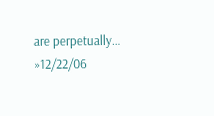are perpetually… »12/22/06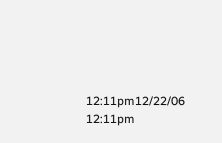12:11pm12/22/06 12:11pm